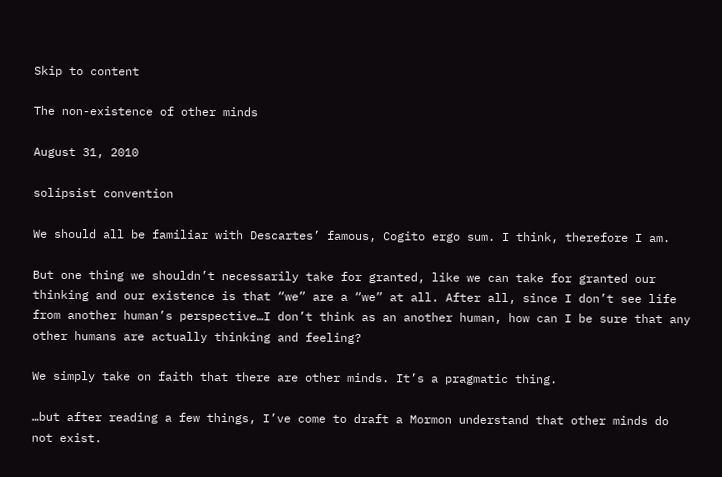Skip to content

The non-existence of other minds

August 31, 2010

solipsist convention

We should all be familiar with Descartes’ famous, Cogito ergo sum. I think, therefore I am.

But one thing we shouldn’t necessarily take for granted, like we can take for granted our thinking and our existence is that “we” are a “we” at all. After all, since I don’t see life from another human’s perspective…I don’t think as an another human, how can I be sure that any other humans are actually thinking and feeling?

We simply take on faith that there are other minds. It’s a pragmatic thing.

…but after reading a few things, I’ve come to draft a Mormon understand that other minds do not exist.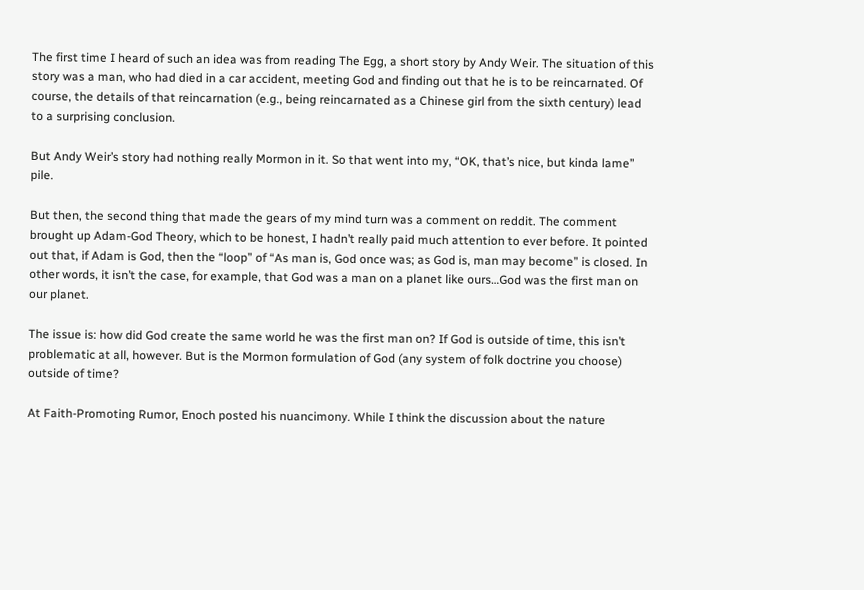The first time I heard of such an idea was from reading The Egg, a short story by Andy Weir. The situation of this story was a man, who had died in a car accident, meeting God and finding out that he is to be reincarnated. Of course, the details of that reincarnation (e.g., being reincarnated as a Chinese girl from the sixth century) lead to a surprising conclusion.

But Andy Weir’s story had nothing really Mormon in it. So that went into my, “OK, that’s nice, but kinda lame” pile.

But then, the second thing that made the gears of my mind turn was a comment on reddit. The comment brought up Adam-God Theory, which to be honest, I hadn’t really paid much attention to ever before. It pointed out that, if Adam is God, then the “loop” of “As man is, God once was; as God is, man may become” is closed. In other words, it isn’t the case, for example, that God was a man on a planet like ours…God was the first man on our planet.

The issue is: how did God create the same world he was the first man on? If God is outside of time, this isn’t problematic at all, however. But is the Mormon formulation of God (any system of folk doctrine you choose) outside of time?

At Faith-Promoting Rumor, Enoch posted his nuancimony. While I think the discussion about the nature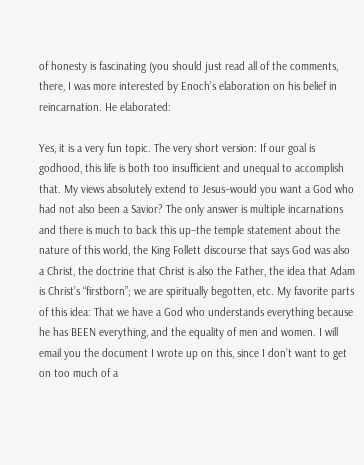of honesty is fascinating (you should just read all of the comments, there, I was more interested by Enoch’s elaboration on his belief in reincarnation. He elaborated:

Yes, it is a very fun topic. The very short version: If our goal is godhood, this life is both too insufficient and unequal to accomplish that. My views absolutely extend to Jesus–would you want a God who had not also been a Savior? The only answer is multiple incarnations and there is much to back this up–the temple statement about the nature of this world, the King Follett discourse that says God was also a Christ, the doctrine that Christ is also the Father, the idea that Adam is Christ’s “firstborn”; we are spiritually begotten, etc. My favorite parts of this idea: That we have a God who understands everything because he has BEEN everything, and the equality of men and women. I will email you the document I wrote up on this, since I don’t want to get on too much of a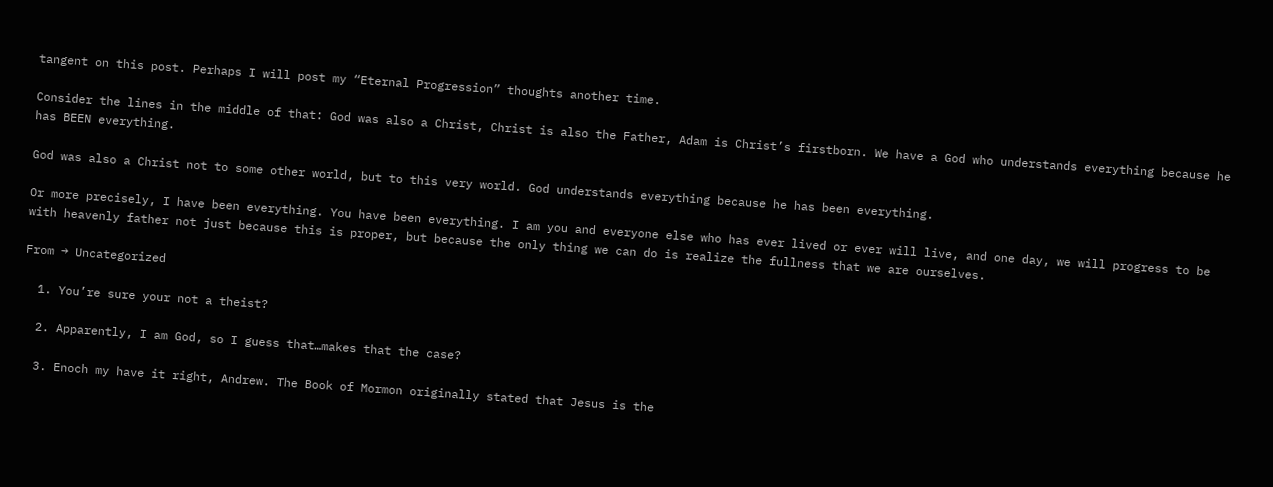tangent on this post. Perhaps I will post my “Eternal Progression” thoughts another time.

Consider the lines in the middle of that: God was also a Christ, Christ is also the Father, Adam is Christ’s firstborn. We have a God who understands everything because he has BEEN everything.

God was also a Christ not to some other world, but to this very world. God understands everything because he has been everything.

Or more precisely, I have been everything. You have been everything. I am you and everyone else who has ever lived or ever will live, and one day, we will progress to be with heavenly father not just because this is proper, but because the only thing we can do is realize the fullness that we are ourselves.

From → Uncategorized

  1. You’re sure your not a theist?

  2. Apparently, I am God, so I guess that…makes that the case?

  3. Enoch my have it right, Andrew. The Book of Mormon originally stated that Jesus is the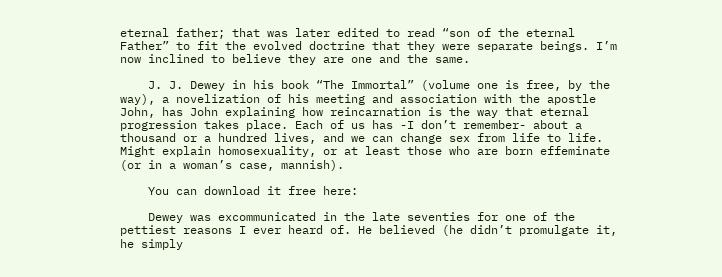eternal father; that was later edited to read “son of the eternal Father” to fit the evolved doctrine that they were separate beings. I’m now inclined to believe they are one and the same.

    J. J. Dewey in his book “The Immortal” (volume one is free, by the way), a novelization of his meeting and association with the apostle John, has John explaining how reincarnation is the way that eternal progression takes place. Each of us has -I don’t remember- about a thousand or a hundred lives, and we can change sex from life to life. Might explain homosexuality, or at least those who are born effeminate (or in a woman’s case, mannish).

    You can download it free here:

    Dewey was excommunicated in the late seventies for one of the pettiest reasons I ever heard of. He believed (he didn’t promulgate it, he simply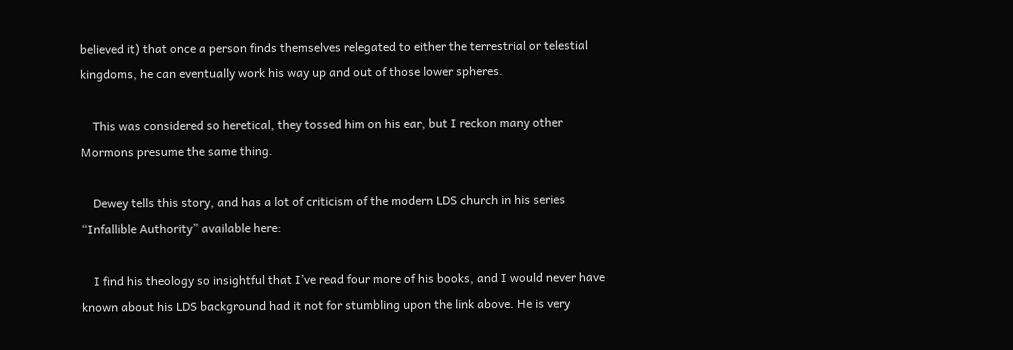believed it) that once a person finds themselves relegated to either the terrestrial or telestial kingdoms, he can eventually work his way up and out of those lower spheres.

    This was considered so heretical, they tossed him on his ear, but I reckon many other Mormons presume the same thing.

    Dewey tells this story, and has a lot of criticism of the modern LDS church in his series “Infallible Authority” available here:

    I find his theology so insightful that I’ve read four more of his books, and I would never have known about his LDS background had it not for stumbling upon the link above. He is very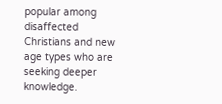popular among disaffected Christians and new age types who are seeking deeper knowledge.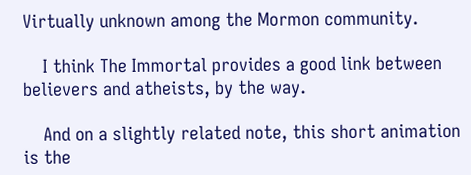Virtually unknown among the Mormon community.

    I think The Immortal provides a good link between believers and atheists, by the way.

    And on a slightly related note, this short animation is the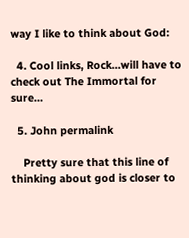way I like to think about God:

  4. Cool links, Rock…will have to check out The Immortal for sure…

  5. John permalink

    Pretty sure that this line of thinking about god is closer to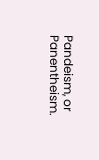Pandeism, or Panentheism.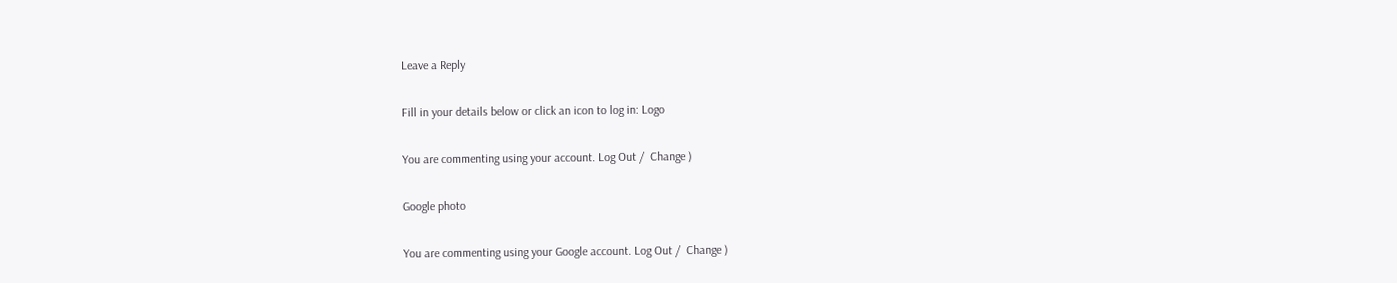Leave a Reply

Fill in your details below or click an icon to log in: Logo

You are commenting using your account. Log Out /  Change )

Google photo

You are commenting using your Google account. Log Out /  Change )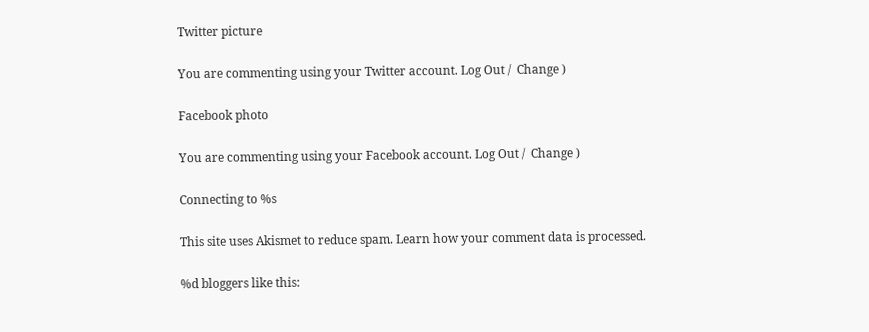Twitter picture

You are commenting using your Twitter account. Log Out /  Change )

Facebook photo

You are commenting using your Facebook account. Log Out /  Change )

Connecting to %s

This site uses Akismet to reduce spam. Learn how your comment data is processed.

%d bloggers like this: